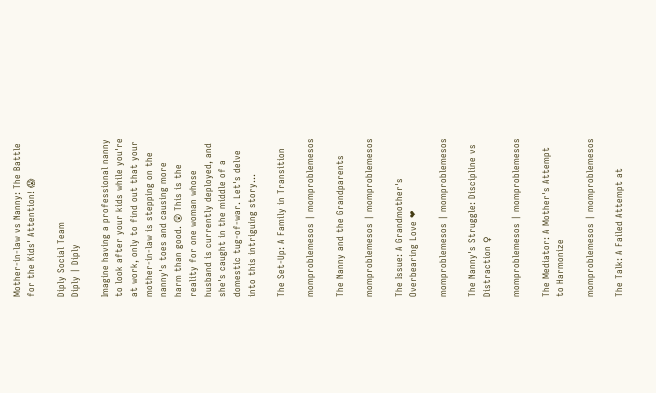Mother-in-law vs Nanny: The Battle for the Kids' Attention! 😱

Diply Social Team
Diply | Diply

Imagine having a professional nanny to look after your kids while you're at work, only to find out that your mother-in-law is stepping on the nanny's toes and causing more harm than good. 😲 This is the reality for one woman whose husband is currently deployed, and she's caught in the middle of a domestic tug-of-war. Let's delve into this intriguing story...

The Set-Up: A Family in Transition

momproblemesos | momproblemesos

The Nanny and the Grandparents

momproblemesos | momproblemesos

The Issue: A Grandmother's Overbearing Love ❤

momproblemesos | momproblemesos

The Nanny's Struggle: Discipline vs Distraction ♀

momproblemesos | momproblemesos

The Mediator: A Mother's Attempt to Harmonize

momproblemesos | momproblemesos

The Talk: A Failed Attempt at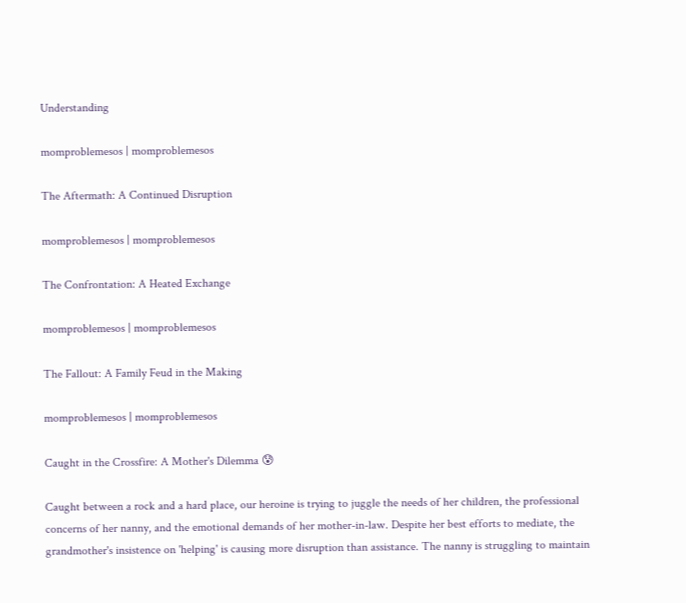Understanding

momproblemesos | momproblemesos

The Aftermath: A Continued Disruption

momproblemesos | momproblemesos

The Confrontation: A Heated Exchange

momproblemesos | momproblemesos

The Fallout: A Family Feud in the Making

momproblemesos | momproblemesos

Caught in the Crossfire: A Mother's Dilemma 😰

Caught between a rock and a hard place, our heroine is trying to juggle the needs of her children, the professional concerns of her nanny, and the emotional demands of her mother-in-law. Despite her best efforts to mediate, the grandmother's insistence on 'helping' is causing more disruption than assistance. The nanny is struggling to maintain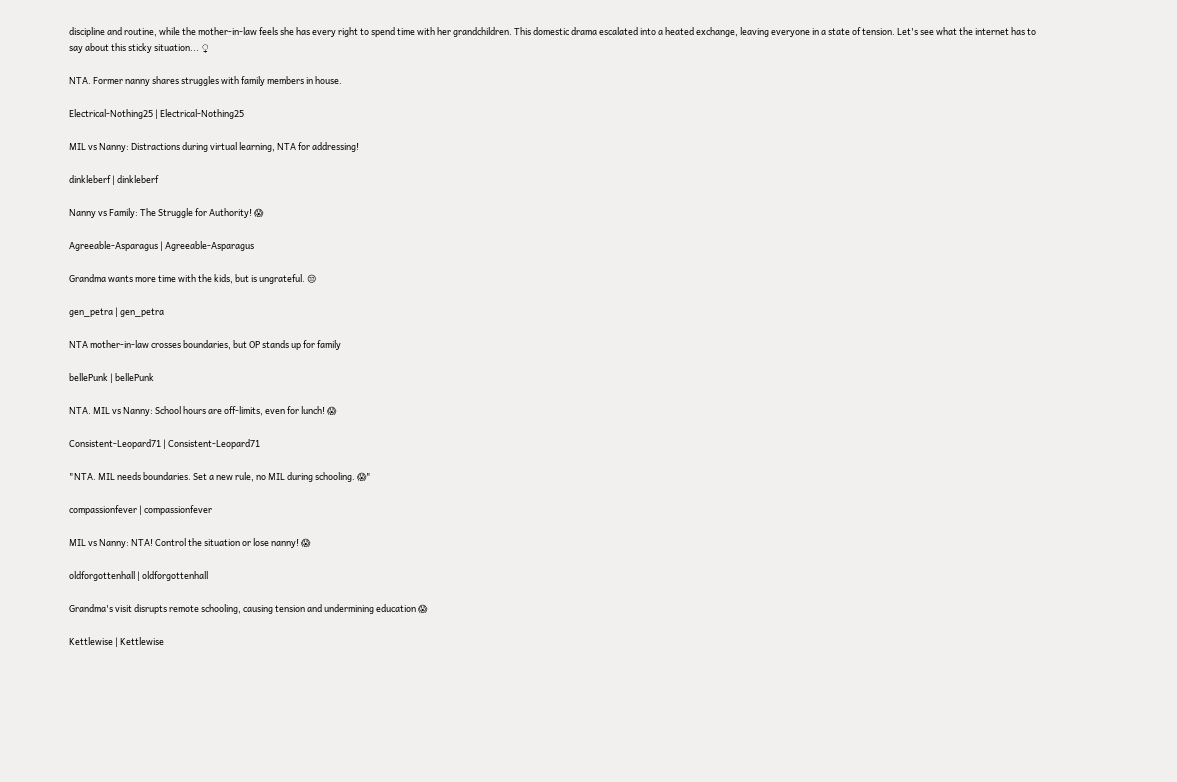discipline and routine, while the mother-in-law feels she has every right to spend time with her grandchildren. This domestic drama escalated into a heated exchange, leaving everyone in a state of tension. Let's see what the internet has to say about this sticky situation... ♀

NTA. Former nanny shares struggles with family members in house.

Electrical-Nothing25 | Electrical-Nothing25

MIL vs Nanny: Distractions during virtual learning, NTA for addressing!

dinkleberf | dinkleberf

Nanny vs Family: The Struggle for Authority! 😱

Agreeable-Asparagus | Agreeable-Asparagus

Grandma wants more time with the kids, but is ungrateful. 😒

gen_petra | gen_petra

NTA mother-in-law crosses boundaries, but OP stands up for family

bellePunk | bellePunk

NTA. MIL vs Nanny: School hours are off-limits, even for lunch! 😱

Consistent-Leopard71 | Consistent-Leopard71

"NTA. MIL needs boundaries. Set a new rule, no MIL during schooling. 😱"

compassionfever | compassionfever

MIL vs Nanny: NTA! Control the situation or lose nanny! 😱

oldforgottenhall | oldforgottenhall

Grandma's visit disrupts remote schooling, causing tension and undermining education 😱

Kettlewise | Kettlewise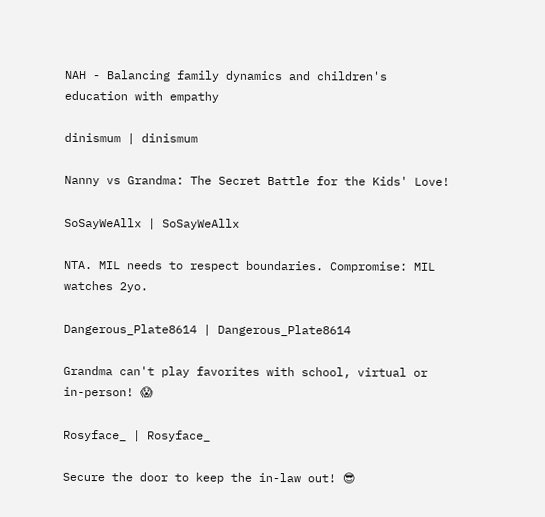NAH - Balancing family dynamics and children's education with empathy

dinismum | dinismum

Nanny vs Grandma: The Secret Battle for the Kids' Love!

SoSayWeAllx | SoSayWeAllx

NTA. MIL needs to respect boundaries. Compromise: MIL watches 2yo.

Dangerous_Plate8614 | Dangerous_Plate8614

Grandma can't play favorites with school, virtual or in-person! 😱

Rosyface_ | Rosyface_

Secure the door to keep the in-law out! 😎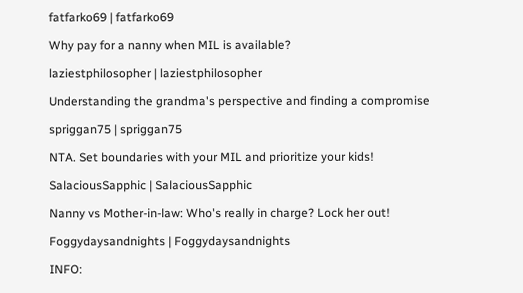fatfarko69 | fatfarko69

Why pay for a nanny when MIL is available?

laziestphilosopher | laziestphilosopher

Understanding the grandma's perspective and finding a compromise

spriggan75 | spriggan75

NTA. Set boundaries with your MIL and prioritize your kids!

SalaciousSapphic | SalaciousSapphic

Nanny vs Mother-in-law: Who's really in charge? Lock her out!

Foggydaysandnights | Foggydaysandnights

INFO: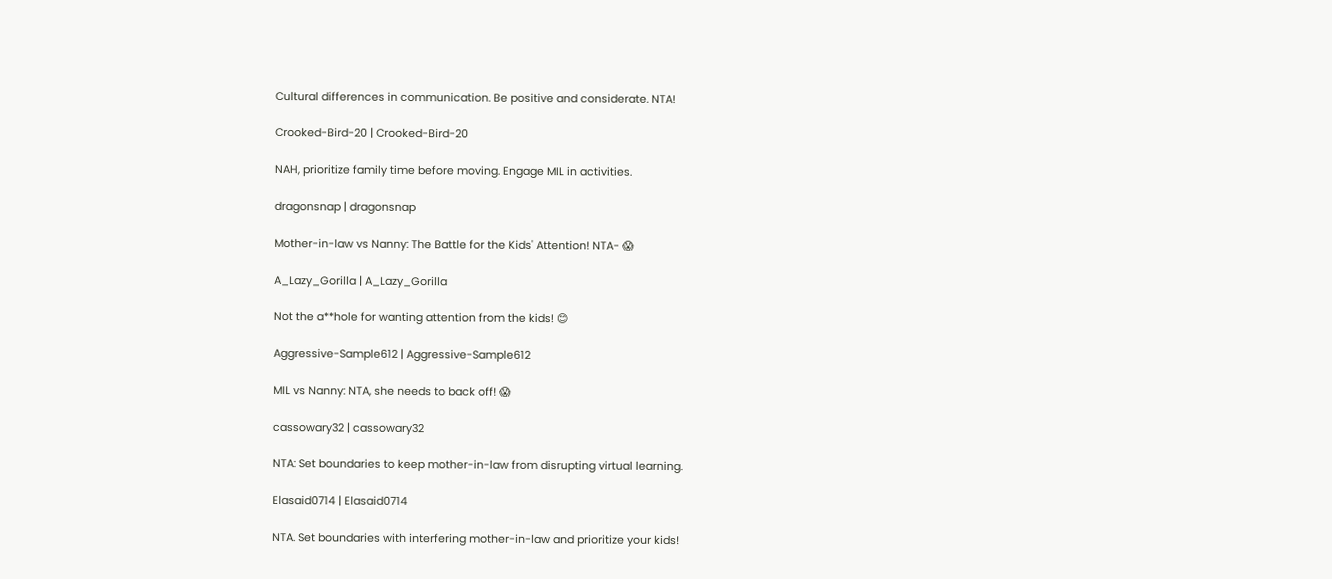Cultural differences in communication. Be positive and considerate. NTA!

Crooked-Bird-20 | Crooked-Bird-20

NAH, prioritize family time before moving. Engage MIL in activities.

dragonsnap | dragonsnap

Mother-in-law vs Nanny: The Battle for the Kids' Attention! NTA- 😱

A_Lazy_Gorilla | A_Lazy_Gorilla

Not the a**hole for wanting attention from the kids! 😊

Aggressive-Sample612 | Aggressive-Sample612

MIL vs Nanny: NTA, she needs to back off! 😱

cassowary32 | cassowary32

NTA: Set boundaries to keep mother-in-law from disrupting virtual learning.

Elasaid0714 | Elasaid0714

NTA. Set boundaries with interfering mother-in-law and prioritize your kids!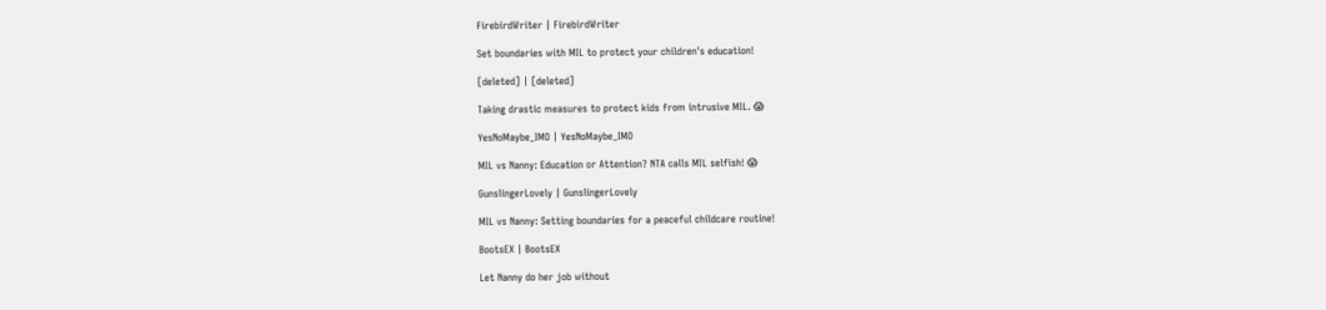FirebirdWriter | FirebirdWriter

Set boundaries with MIL to protect your children's education!

[deleted] | [deleted]

Taking drastic measures to protect kids from intrusive MIL. 😱

YesNoMaybe_IMO | YesNoMaybe_IMO

MIL vs Nanny: Education or Attention? NTA calls MIL selfish! 😱

GunslingerLovely | GunslingerLovely

MIL vs Nanny: Setting boundaries for a peaceful childcare routine!

BootsEX | BootsEX

Let Nanny do her job without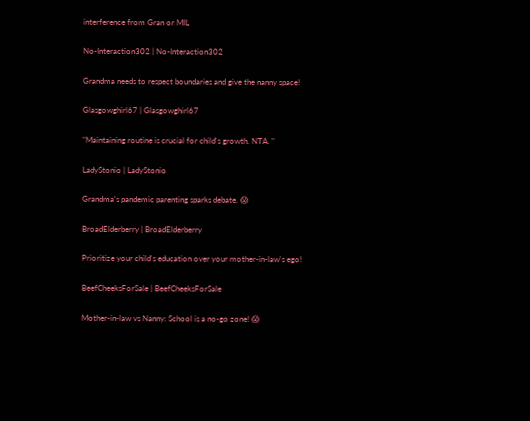interference from Gran or MIL

No-Interaction302 | No-Interaction302

Grandma needs to respect boundaries and give the nanny space!

Glasgowghirl67 | Glasgowghirl67

"Maintaining routine is crucial for child's growth. NTA. "

LadyStonio | LadyStonio

Grandma's pandemic parenting sparks debate. 😱

BroadElderberry | BroadElderberry

Prioritize your child's education over your mother-in-law's ego!

BeefCheeksForSale | BeefCheeksForSale

Mother-in-law vs Nanny: School is a no-go zone! 😱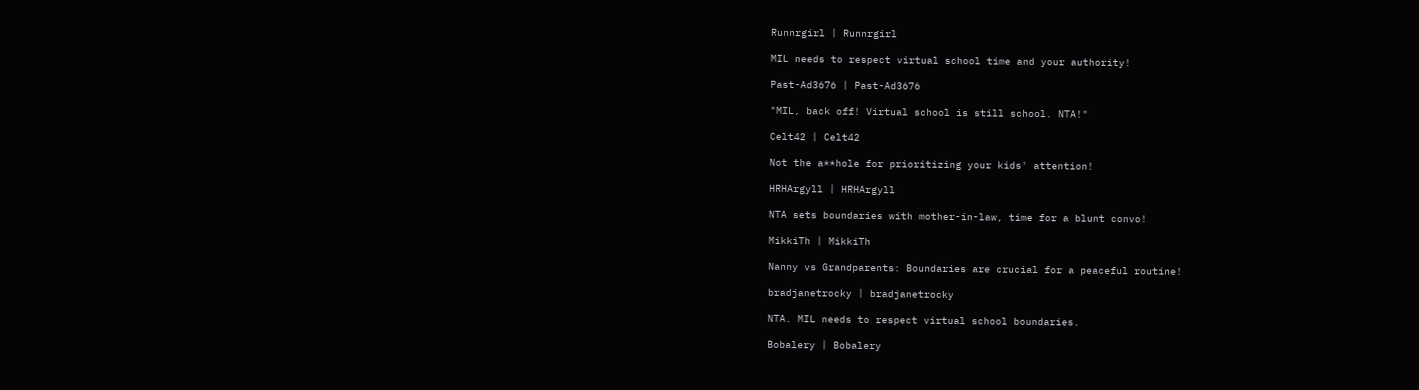Runnrgirl | Runnrgirl

MIL needs to respect virtual school time and your authority!

Past-Ad3676 | Past-Ad3676

"MIL, back off! Virtual school is still school. NTA!"

Celt42 | Celt42

Not the a**hole for prioritizing your kids' attention!

HRHArgyll | HRHArgyll

NTA sets boundaries with mother-in-law, time for a blunt convo!

MikkiTh | MikkiTh

Nanny vs Grandparents: Boundaries are crucial for a peaceful routine!

bradjanetrocky | bradjanetrocky

NTA. MIL needs to respect virtual school boundaries.

Bobalery | Bobalery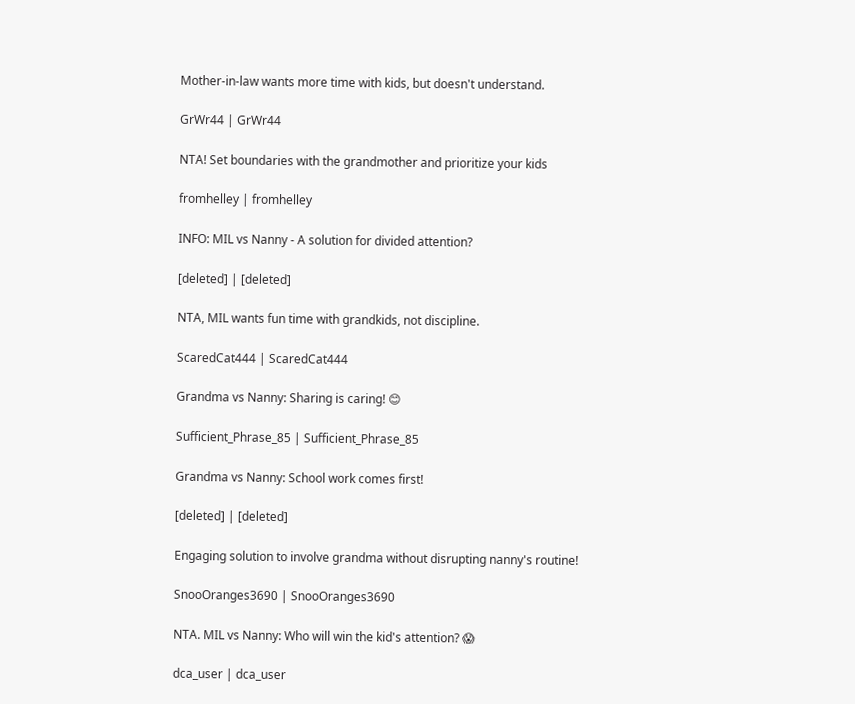Mother-in-law wants more time with kids, but doesn't understand.

GrWr44 | GrWr44

NTA! Set boundaries with the grandmother and prioritize your kids

fromhelley | fromhelley

INFO: MIL vs Nanny - A solution for divided attention?

[deleted] | [deleted]

NTA, MIL wants fun time with grandkids, not discipline.

ScaredCat444 | ScaredCat444

Grandma vs Nanny: Sharing is caring! 😊

Sufficient_Phrase_85 | Sufficient_Phrase_85

Grandma vs Nanny: School work comes first!

[deleted] | [deleted]

Engaging solution to involve grandma without disrupting nanny's routine!

SnooOranges3690 | SnooOranges3690

NTA. MIL vs Nanny: Who will win the kid's attention? 😱

dca_user | dca_user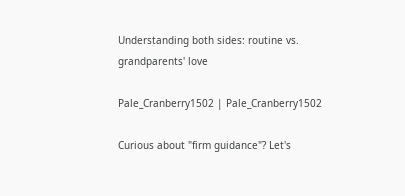Understanding both sides: routine vs. grandparents' love

Pale_Cranberry1502 | Pale_Cranberry1502

Curious about "firm guidance"? Let's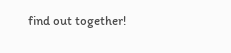find out together!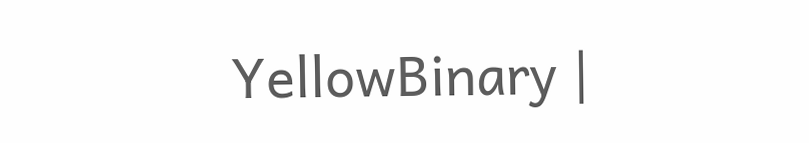YellowBinary |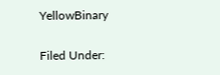YellowBinary

Filed Under: